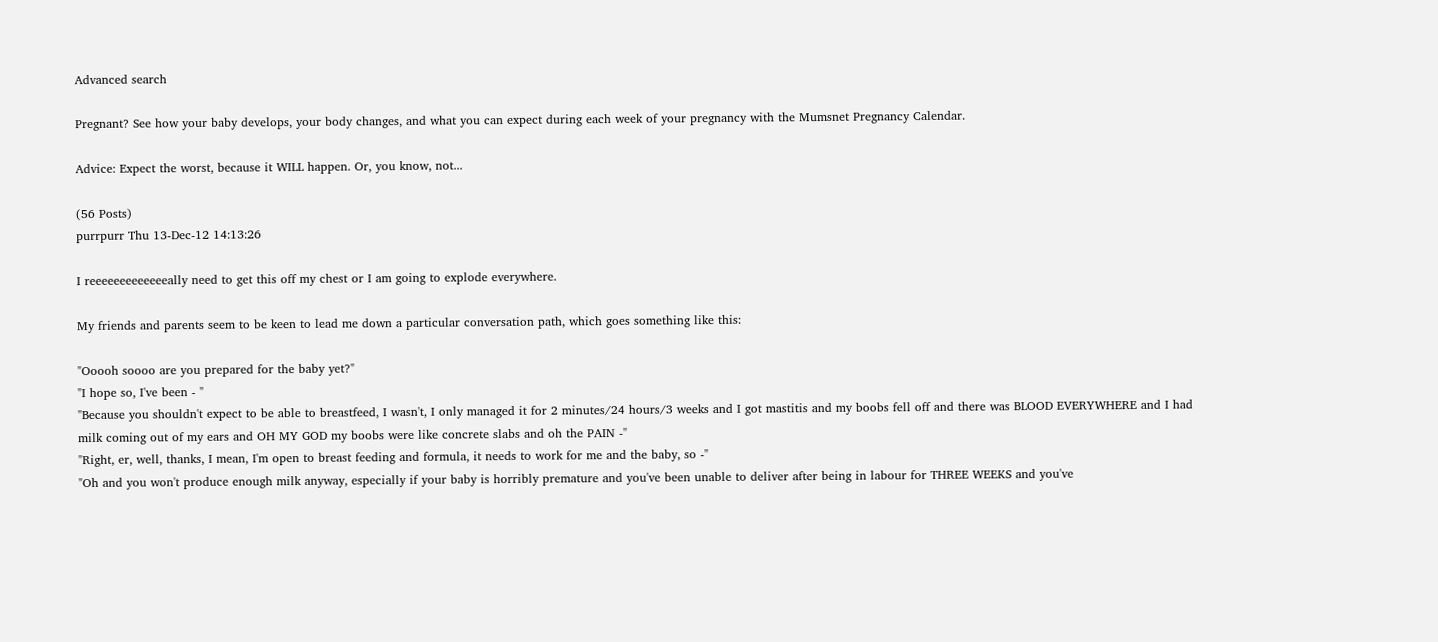Advanced search

Pregnant? See how your baby develops, your body changes, and what you can expect during each week of your pregnancy with the Mumsnet Pregnancy Calendar.

Advice: Expect the worst, because it WILL happen. Or, you know, not...

(56 Posts)
purrpurr Thu 13-Dec-12 14:13:26

I reeeeeeeeeeeeeally need to get this off my chest or I am going to explode everywhere.

My friends and parents seem to be keen to lead me down a particular conversation path, which goes something like this:

"Ooooh soooo are you prepared for the baby yet?"
"I hope so, I've been - "
"Because you shouldn't expect to be able to breastfeed, I wasn't, I only managed it for 2 minutes/24 hours/3 weeks and I got mastitis and my boobs fell off and there was BLOOD EVERYWHERE and I had milk coming out of my ears and OH MY GOD my boobs were like concrete slabs and oh the PAIN -"
"Right, er, well, thanks, I mean, I'm open to breast feeding and formula, it needs to work for me and the baby, so -"
"Oh and you won't produce enough milk anyway, especially if your baby is horribly premature and you've been unable to deliver after being in labour for THREE WEEKS and you've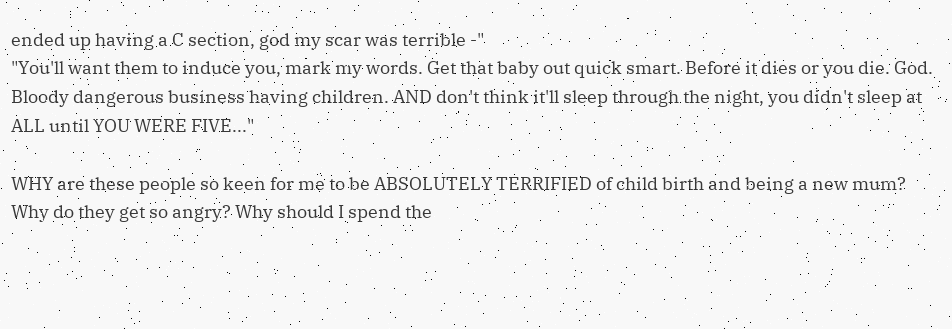ended up having a C section, god my scar was terrible -"
"You'll want them to induce you, mark my words. Get that baby out quick smart. Before it dies or you die. God. Bloody dangerous business having children. AND don't think it'll sleep through the night, you didn't sleep at ALL until YOU WERE FIVE..."

WHY are these people so keen for me to be ABSOLUTELY TERRIFIED of child birth and being a new mum? Why do they get so angry? Why should I spend the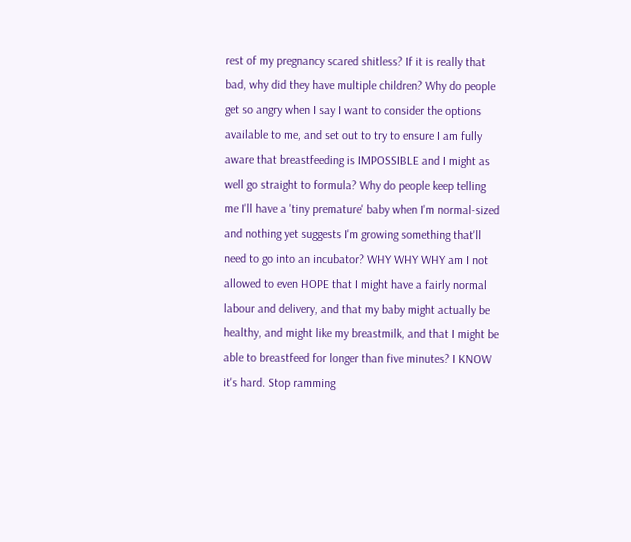rest of my pregnancy scared shitless? If it is really that bad, why did they have multiple children? Why do people get so angry when I say I want to consider the options available to me, and set out to try to ensure I am fully aware that breastfeeding is IMPOSSIBLE and I might as well go straight to formula? Why do people keep telling me I'll have a 'tiny premature' baby when I'm normal-sized and nothing yet suggests I'm growing something that'll need to go into an incubator? WHY WHY WHY am I not allowed to even HOPE that I might have a fairly normal labour and delivery, and that my baby might actually be healthy, and might like my breastmilk, and that I might be able to breastfeed for longer than five minutes? I KNOW it's hard. Stop ramming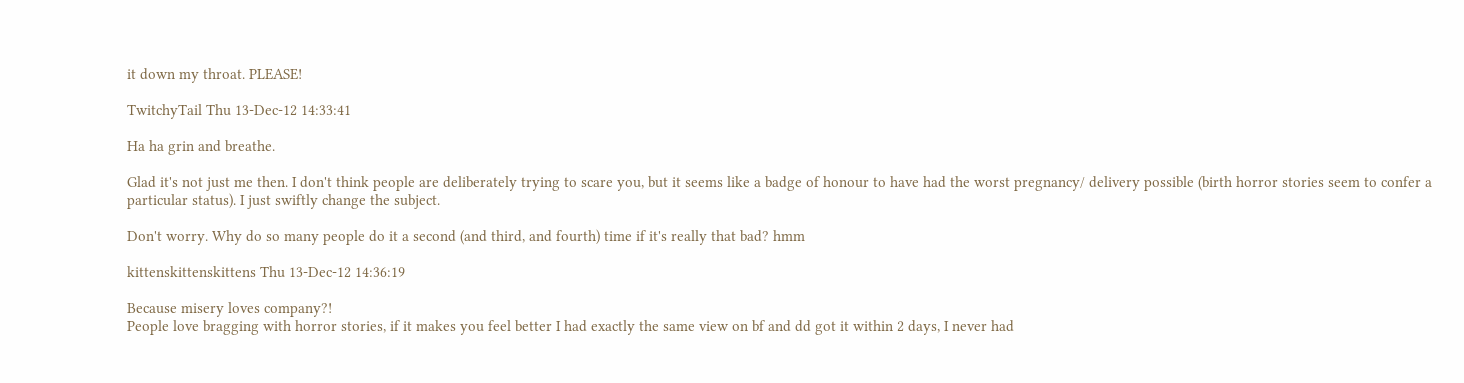it down my throat. PLEASE!

TwitchyTail Thu 13-Dec-12 14:33:41

Ha ha grin and breathe.

Glad it's not just me then. I don't think people are deliberately trying to scare you, but it seems like a badge of honour to have had the worst pregnancy/ delivery possible (birth horror stories seem to confer a particular status). I just swiftly change the subject.

Don't worry. Why do so many people do it a second (and third, and fourth) time if it's really that bad? hmm

kittenskittenskittens Thu 13-Dec-12 14:36:19

Because misery loves company?!
People love bragging with horror stories, if it makes you feel better I had exactly the same view on bf and dd got it within 2 days, I never had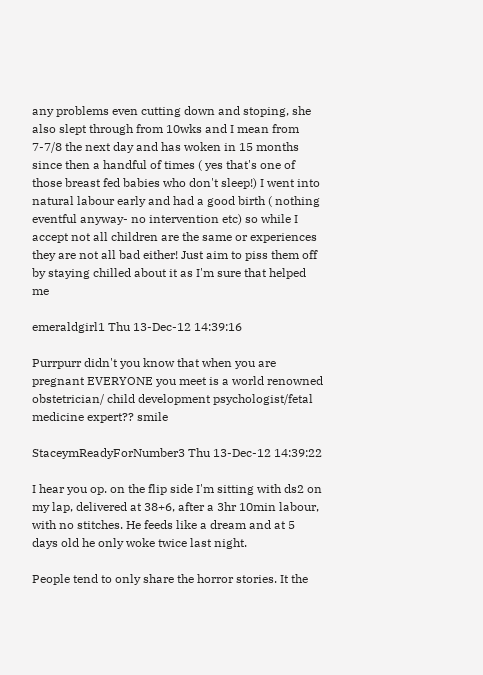any problems even cutting down and stoping, she also slept through from 10wks and I mean from 7-7/8 the next day and has woken in 15 months since then a handful of times ( yes that's one of those breast fed babies who don't sleep!) I went into natural labour early and had a good birth ( nothing eventful anyway- no intervention etc) so while I accept not all children are the same or experiences they are not all bad either! Just aim to piss them off by staying chilled about it as I'm sure that helped me

emeraldgirl1 Thu 13-Dec-12 14:39:16

Purrpurr didn't you know that when you are pregnant EVERYONE you meet is a world renowned obstetrician/ child development psychologist/fetal medicine expert?? smile

StaceymReadyForNumber3 Thu 13-Dec-12 14:39:22

I hear you op. on the flip side I'm sitting with ds2 on my lap, delivered at 38+6, after a 3hr 10min labour, with no stitches. He feeds like a dream and at 5 days old he only woke twice last night.

People tend to only share the horror stories. It the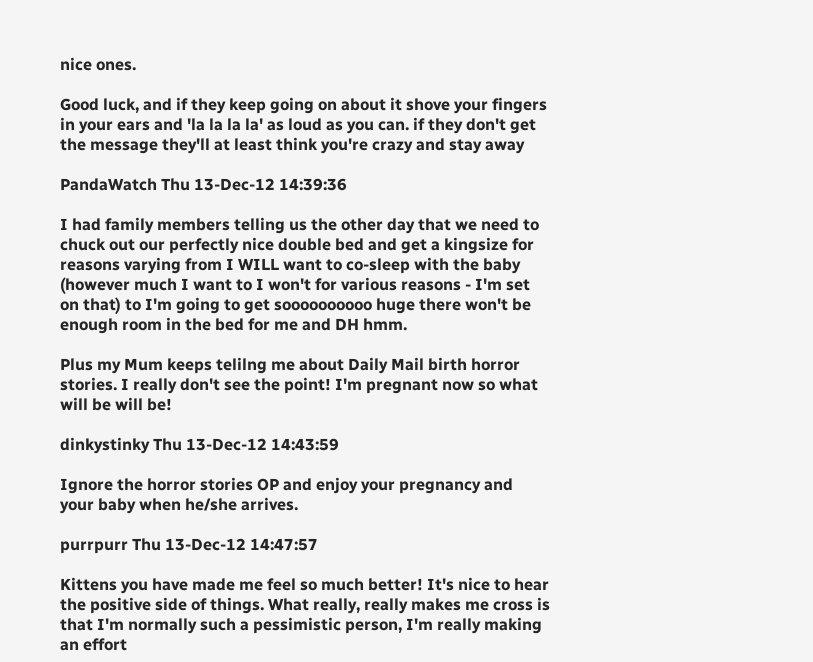nice ones.

Good luck, and if they keep going on about it shove your fingers in your ears and 'la la la la' as loud as you can. if they don't get the message they'll at least think you're crazy and stay away

PandaWatch Thu 13-Dec-12 14:39:36

I had family members telling us the other day that we need to chuck out our perfectly nice double bed and get a kingsize for reasons varying from I WILL want to co-sleep with the baby (however much I want to I won't for various reasons - I'm set on that) to I'm going to get soooooooooo huge there won't be enough room in the bed for me and DH hmm.

Plus my Mum keeps telilng me about Daily Mail birth horror stories. I really don't see the point! I'm pregnant now so what will be will be!

dinkystinky Thu 13-Dec-12 14:43:59

Ignore the horror stories OP and enjoy your pregnancy and your baby when he/she arrives.

purrpurr Thu 13-Dec-12 14:47:57

Kittens you have made me feel so much better! It's nice to hear the positive side of things. What really, really makes me cross is that I'm normally such a pessimistic person, I'm really making an effort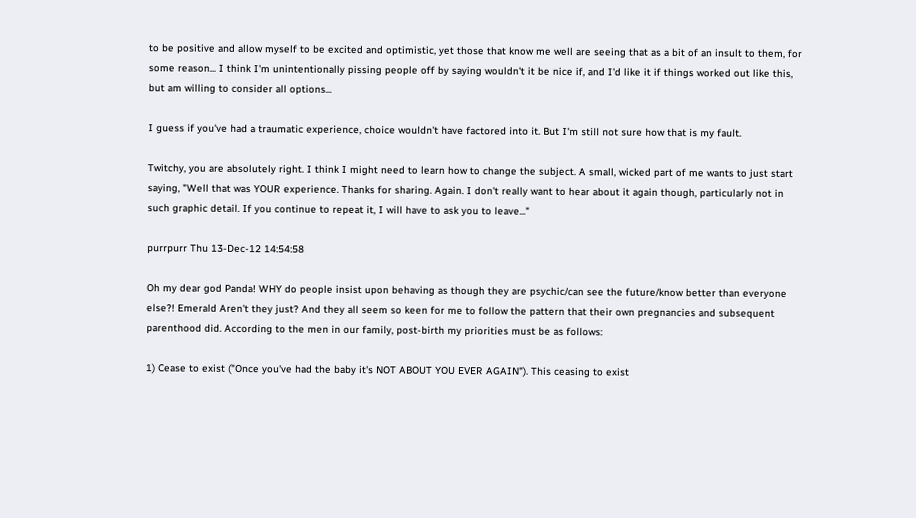to be positive and allow myself to be excited and optimistic, yet those that know me well are seeing that as a bit of an insult to them, for some reason... I think I'm unintentionally pissing people off by saying wouldn't it be nice if, and I'd like it if things worked out like this, but am willing to consider all options...

I guess if you've had a traumatic experience, choice wouldn't have factored into it. But I'm still not sure how that is my fault.

Twitchy, you are absolutely right. I think I might need to learn how to change the subject. A small, wicked part of me wants to just start saying, "Well that was YOUR experience. Thanks for sharing. Again. I don't really want to hear about it again though, particularly not in such graphic detail. If you continue to repeat it, I will have to ask you to leave..."

purrpurr Thu 13-Dec-12 14:54:58

Oh my dear god Panda! WHY do people insist upon behaving as though they are psychic/can see the future/know better than everyone else?! Emerald Aren't they just? And they all seem so keen for me to follow the pattern that their own pregnancies and subsequent parenthood did. According to the men in our family, post-birth my priorities must be as follows:

1) Cease to exist ("Once you've had the baby it's NOT ABOUT YOU EVER AGAIN"). This ceasing to exist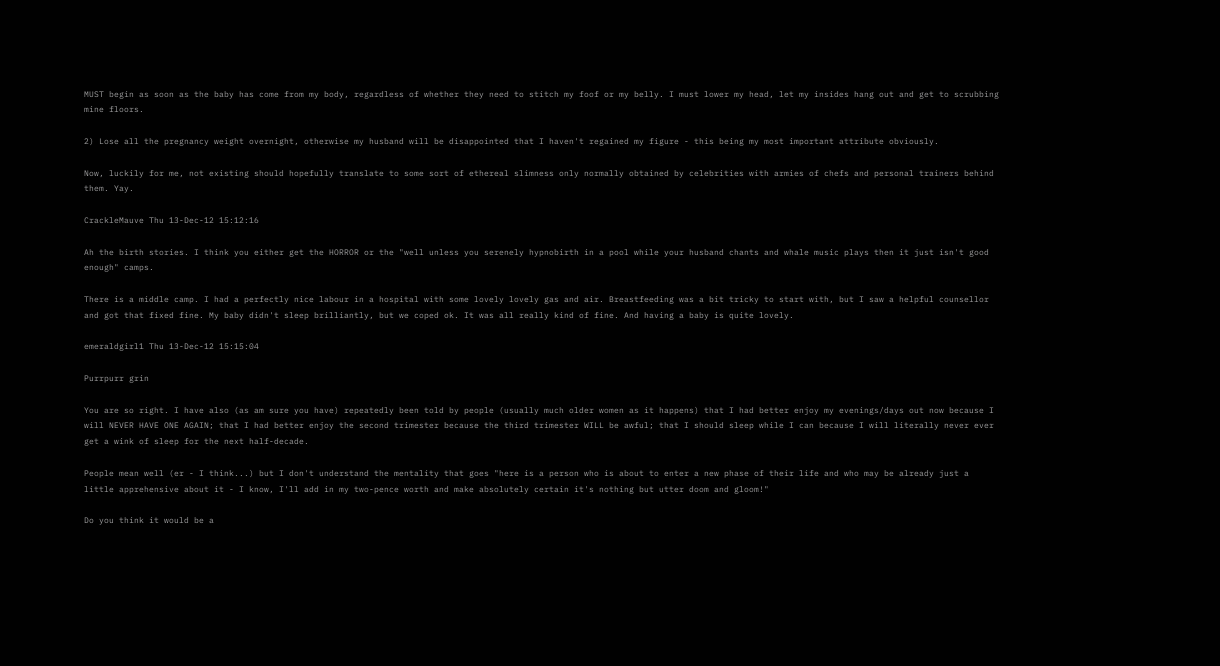MUST begin as soon as the baby has come from my body, regardless of whether they need to stitch my foof or my belly. I must lower my head, let my insides hang out and get to scrubbing mine floors.

2) Lose all the pregnancy weight overnight, otherwise my husband will be disappointed that I haven't regained my figure - this being my most important attribute obviously.

Now, luckily for me, not existing should hopefully translate to some sort of ethereal slimness only normally obtained by celebrities with armies of chefs and personal trainers behind them. Yay.

CrackleMauve Thu 13-Dec-12 15:12:16

Ah the birth stories. I think you either get the HORROR or the "well unless you serenely hypnobirth in a pool while your husband chants and whale music plays then it just isn't good enough" camps.

There is a middle camp. I had a perfectly nice labour in a hospital with some lovely lovely gas and air. Breastfeeding was a bit tricky to start with, but I saw a helpful counsellor and got that fixed fine. My baby didn't sleep brilliantly, but we coped ok. It was all really kind of fine. And having a baby is quite lovely.

emeraldgirl1 Thu 13-Dec-12 15:15:04

Purrpurr grin

You are so right. I have also (as am sure you have) repeatedly been told by people (usually much older women as it happens) that I had better enjoy my evenings/days out now because I will NEVER HAVE ONE AGAIN; that I had better enjoy the second trimester because the third trimester WILL be awful; that I should sleep while I can because I will literally never ever get a wink of sleep for the next half-decade.

People mean well (er - I think...) but I don't understand the mentality that goes "here is a person who is about to enter a new phase of their life and who may be already just a little apprehensive about it - I know, I'll add in my two-pence worth and make absolutely certain it's nothing but utter doom and gloom!"

Do you think it would be a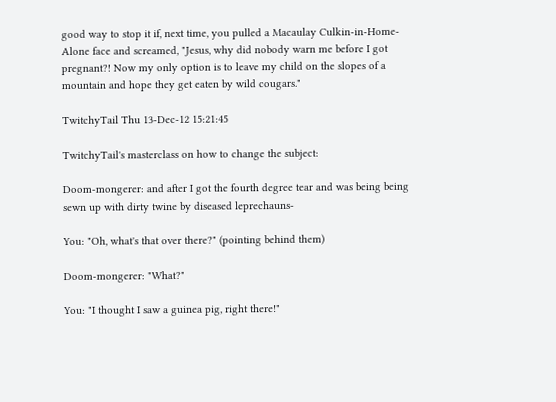good way to stop it if, next time, you pulled a Macaulay Culkin-in-Home-Alone face and screamed, "Jesus, why did nobody warn me before I got pregnant?! Now my only option is to leave my child on the slopes of a mountain and hope they get eaten by wild cougars."

TwitchyTail Thu 13-Dec-12 15:21:45

TwitchyTail's masterclass on how to change the subject:

Doom-mongerer: and after I got the fourth degree tear and was being being sewn up with dirty twine by diseased leprechauns-

You: "Oh, what's that over there?" (pointing behind them)

Doom-mongerer: "What?"

You: "I thought I saw a guinea pig, right there!"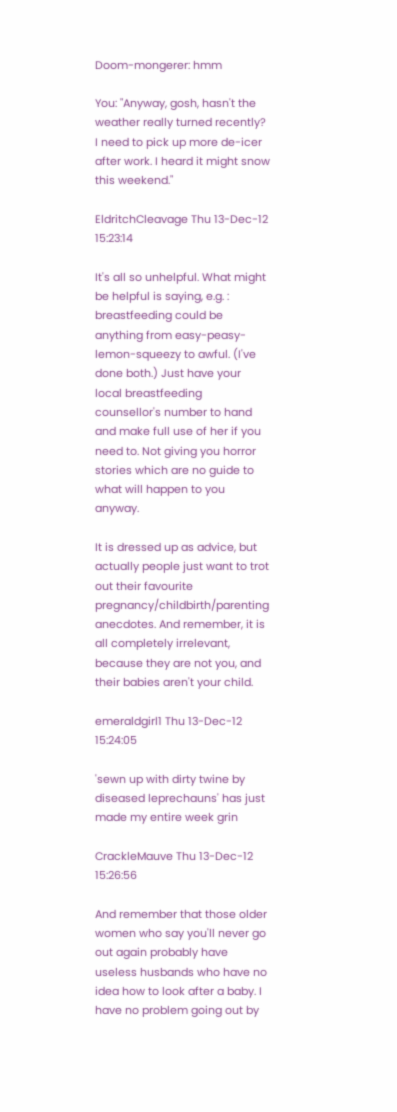Doom-mongerer: hmm

You: "Anyway, gosh, hasn't the weather really turned recently? I need to pick up more de-icer after work. I heard it might snow this weekend."

EldritchCleavage Thu 13-Dec-12 15:23:14

It's all so unhelpful. What might be helpful is saying, e.g. : breastfeeding could be anything from easy-peasy-lemon-squeezy to awful. (I've done both.) Just have your local breastfeeding counsellor's number to hand and make full use of her if you need to. Not giving you horror stories which are no guide to what will happen to you anyway.

It is dressed up as advice, but actually people just want to trot out their favourite pregnancy/childbirth/parenting anecdotes. And remember, it is all completely irrelevant, because they are not you, and their babies aren't your child.

emeraldgirl1 Thu 13-Dec-12 15:24:05

'sewn up with dirty twine by diseased leprechauns' has just made my entire week grin

CrackleMauve Thu 13-Dec-12 15:26:56

And remember that those older women who say you'll never go out again probably have useless husbands who have no idea how to look after a baby. I have no problem going out by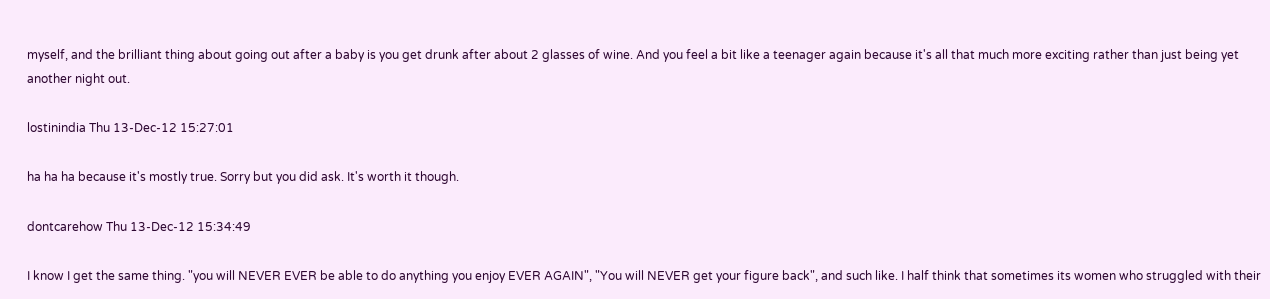myself, and the brilliant thing about going out after a baby is you get drunk after about 2 glasses of wine. And you feel a bit like a teenager again because it's all that much more exciting rather than just being yet another night out.

lostinindia Thu 13-Dec-12 15:27:01

ha ha ha because it's mostly true. Sorry but you did ask. It's worth it though.

dontcarehow Thu 13-Dec-12 15:34:49

I know I get the same thing. "you will NEVER EVER be able to do anything you enjoy EVER AGAIN", "You will NEVER get your figure back", and such like. I half think that sometimes its women who struggled with their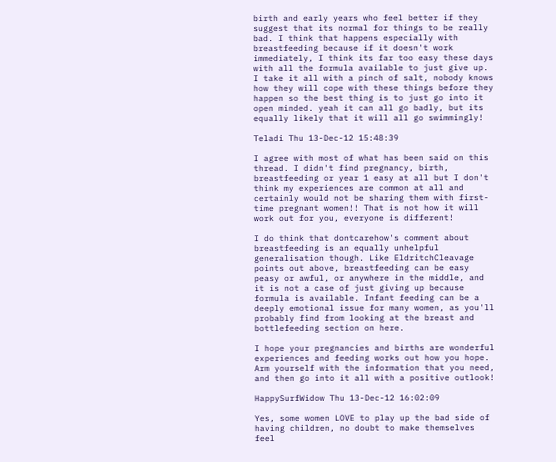birth and early years who feel better if they suggest that its normal for things to be really bad. I think that happens especially with breastfeeding because if it doesn't work immediately, I think its far too easy these days with all the formula available to just give up. I take it all with a pinch of salt, nobody knows how they will cope with these things before they happen so the best thing is to just go into it open minded. yeah it can all go badly, but its equally likely that it will all go swimmingly!

Teladi Thu 13-Dec-12 15:48:39

I agree with most of what has been said on this thread. I didn't find pregnancy, birth, breastfeeding or year 1 easy at all but I don't think my experiences are common at all and certainly would not be sharing them with first-time pregnant women!! That is not how it will work out for you, everyone is different!

I do think that dontcarehow's comment about breastfeeding is an equally unhelpful generalisation though. Like EldritchCleavage points out above, breastfeeding can be easy peasy or awful, or anywhere in the middle, and it is not a case of just giving up because formula is available. Infant feeding can be a deeply emotional issue for many women, as you'll probably find from looking at the breast and bottlefeeding section on here.

I hope your pregnancies and births are wonderful experiences and feeding works out how you hope. Arm yourself with the information that you need, and then go into it all with a positive outlook!

HappySurfWidow Thu 13-Dec-12 16:02:09

Yes, some women LOVE to play up the bad side of having children, no doubt to make themselves feel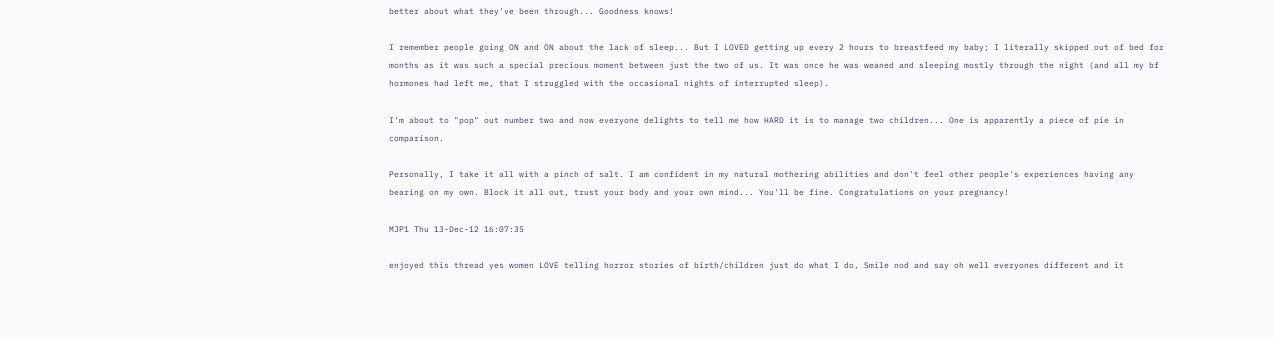better about what they've been through... Goodness knows!

I remember people going ON and ON about the lack of sleep... But I LOVED getting up every 2 hours to breastfeed my baby; I literally skipped out of bed for months as it was such a special precious moment between just the two of us. It was once he was weaned and sleeping mostly through the night (and all my bf hormones had left me, that I struggled with the occasional nights of interrupted sleep).

I'm about to "pop" out number two and now everyone delights to tell me how HARD it is to manage two children... One is apparently a piece of pie in comparison.

Personally, I take it all with a pinch of salt. I am confident in my natural mothering abilities and don't feel other people's experiences having any bearing on my own. Block it all out, trust your body and your own mind... You'll be fine. Congratulations on your pregnancy!

MJP1 Thu 13-Dec-12 16:07:35

enjoyed this thread yes women LOVE telling horror stories of birth/children just do what I do, Smile nod and say oh well everyones different and it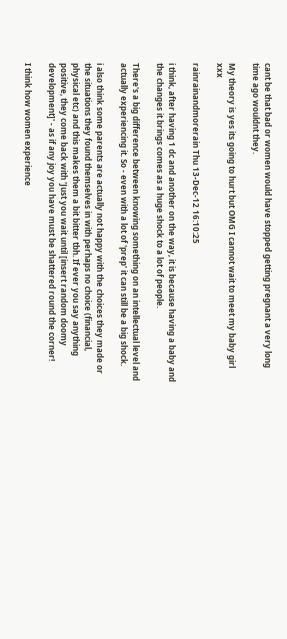cant be that bad or women would have stopped getting pregnant a very long time ago wouldnt they.

My theory is yes its going to hurt but OMG I cannot wait to meet my baby girl xxx

rainrainandmorerain Thu 13-Dec-12 16:10:25

i think, after having 1 dc and another on the way, it is because having a baby and the changes it brings comes as a huge shock to a lot of people.

There's a big difference between knowing something on an intellectual level and actually experiencing it. So - even with a lot of 'prep' it can still be a big shock.

i also think some parents are actually not happy with the choices they made or the situations they found themselves in with perhaps no choice (financial, physical etc) and this makes them a bit bitter tbh. If ever you say anything positive, they come back with 'Just you wait until [insert random doomy development]' - as if any joy you have must be shattered round the corner!

I think how women experience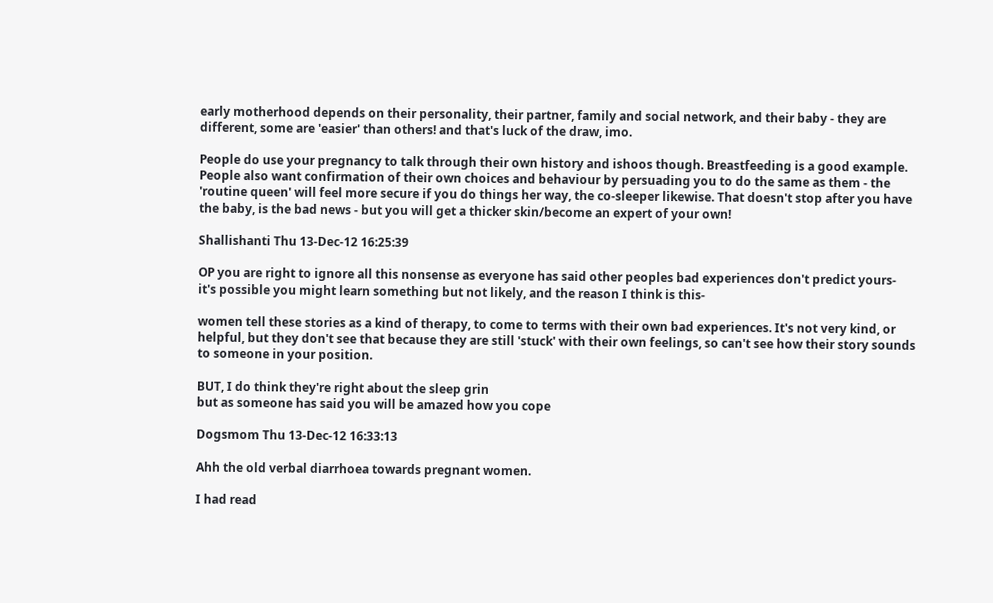early motherhood depends on their personality, their partner, family and social network, and their baby - they are different, some are 'easier' than others! and that's luck of the draw, imo.

People do use your pregnancy to talk through their own history and ishoos though. Breastfeeding is a good example. People also want confirmation of their own choices and behaviour by persuading you to do the same as them - the 'routine queen' will feel more secure if you do things her way, the co-sleeper likewise. That doesn't stop after you have the baby, is the bad news - but you will get a thicker skin/become an expert of your own!

Shallishanti Thu 13-Dec-12 16:25:39

OP you are right to ignore all this nonsense as everyone has said other peoples bad experiences don't predict yours- it's possible you might learn something but not likely, and the reason I think is this-

women tell these stories as a kind of therapy, to come to terms with their own bad experiences. It's not very kind, or helpful, but they don't see that because they are still 'stuck' with their own feelings, so can't see how their story sounds to someone in your position.

BUT, I do think they're right about the sleep grin
but as someone has said you will be amazed how you cope

Dogsmom Thu 13-Dec-12 16:33:13

Ahh the old verbal diarrhoea towards pregnant women.

I had read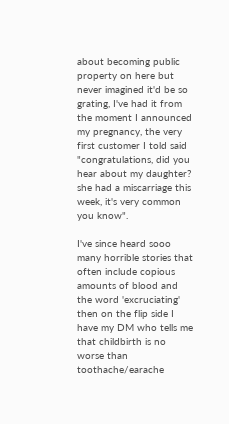about becoming public property on here but never imagined it'd be so grating, I've had it from the moment I announced my pregnancy, the very first customer I told said "congratulations, did you hear about my daughter? she had a miscarriage this week, it's very common you know".

I've since heard sooo many horrible stories that often include copious amounts of blood and the word 'excruciating' then on the flip side I have my DM who tells me that childbirth is no worse than toothache/earache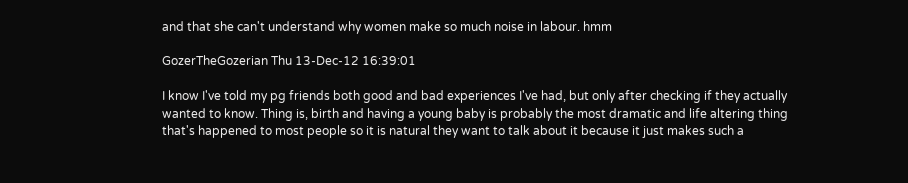and that she can't understand why women make so much noise in labour. hmm

GozerTheGozerian Thu 13-Dec-12 16:39:01

I know I've told my pg friends both good and bad experiences I've had, but only after checking if they actually wanted to know. Thing is, birth and having a young baby is probably the most dramatic and life altering thing that's happened to most people so it is natural they want to talk about it because it just makes such a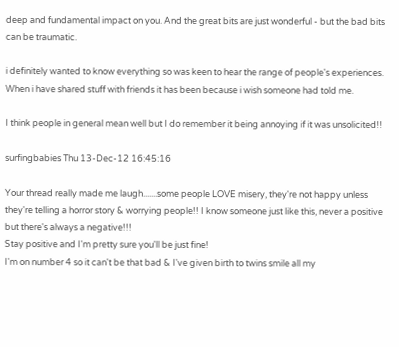deep and fundamental impact on you. And the great bits are just wonderful - but the bad bits can be traumatic.

i definitely wanted to know everything so was keen to hear the range of people's experiences. When i have shared stuff with friends it has been because i wish someone had told me.

I think people in general mean well but I do remember it being annoying if it was unsolicited!!

surfingbabies Thu 13-Dec-12 16:45:16

Your thread really made me laugh.......some people LOVE misery, they're not happy unless they're telling a horror story & worrying people!! I know someone just like this, never a positive but there's always a negative!!!
Stay positive and I'm pretty sure you'll be just fine!
I'm on number 4 so it can't be that bad & I've given birth to twins smile all my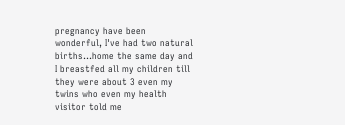pregnancy have been wonderful, I've had two natural births...home the same day and I breastfed all my children till they were about 3 even my twins who even my health visitor told me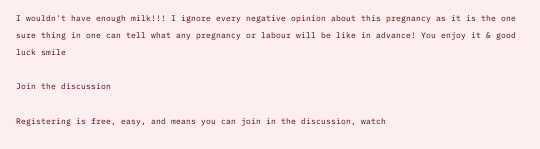I wouldn't have enough milk!!! I ignore every negative opinion about this pregnancy as it is the one sure thing in one can tell what any pregnancy or labour will be like in advance! You enjoy it & good luck smile

Join the discussion

Registering is free, easy, and means you can join in the discussion, watch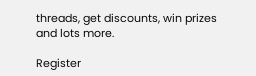threads, get discounts, win prizes and lots more.

Register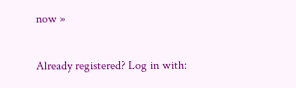now »

Already registered? Log in with: